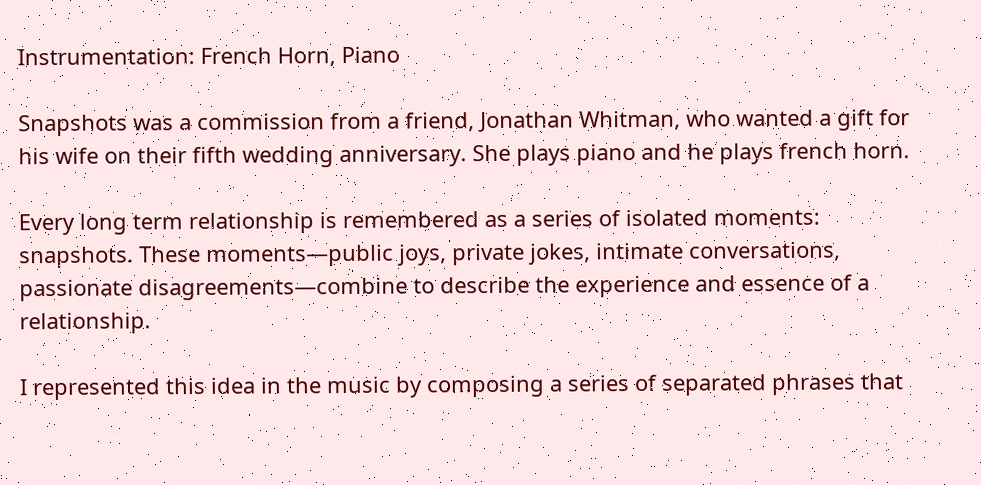Instrumentation: French Horn, Piano

Snapshots was a commission from a friend, Jonathan Whitman, who wanted a gift for his wife on their fifth wedding anniversary. She plays piano and he plays french horn.

Every long term relationship is remembered as a series of isolated moments: snapshots. These moments—public joys, private jokes, intimate conversations, passionate disagreements—combine to describe the experience and essence of a relationship.

I represented this idea in the music by composing a series of separated phrases that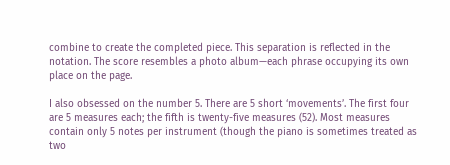combine to create the completed piece. This separation is reflected in the notation. The score resembles a photo album—each phrase occupying its own place on the page.

I also obsessed on the number 5. There are 5 short ‘movements’. The first four are 5 measures each; the fifth is twenty-five measures (52). Most measures contain only 5 notes per instrument (though the piano is sometimes treated as two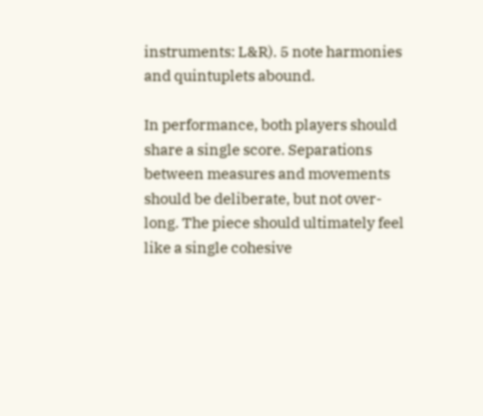instruments: L&R). 5 note harmonies and quintuplets abound.

In performance, both players should share a single score. Separations between measures and movements should be deliberate, but not over-long. The piece should ultimately feel like a single cohesive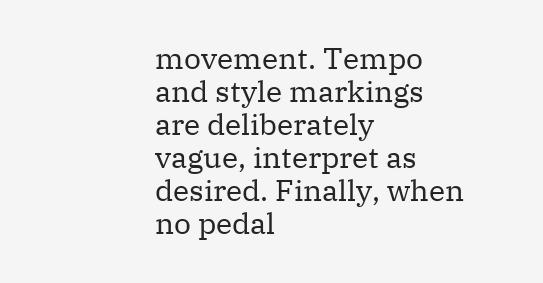movement. Tempo and style markings are deliberately vague, interpret as desired. Finally, when no pedal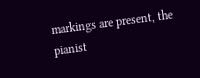markings are present, the pianist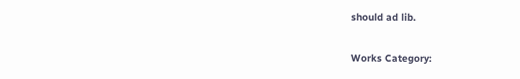should ad lib.

Works Category: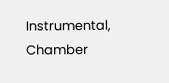Instrumental, Chamber